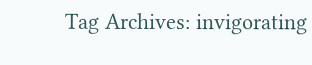Tag Archives: invigorating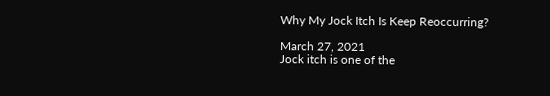Why My Jock Itch Is Keep Reoccurring?

March 27, 2021
Jock itch is one of the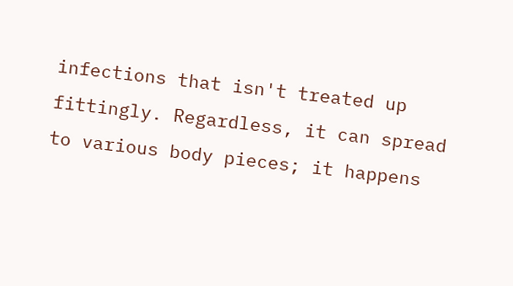infections that isn't treated up fittingly. Regardless, it can spread to various body pieces; it happens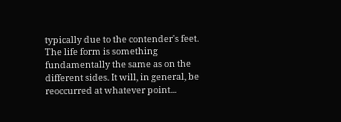typically due to the contender's feet. The life form is something fundamentally the same as on the different sides. It will, in general, be reoccurred at whatever point...